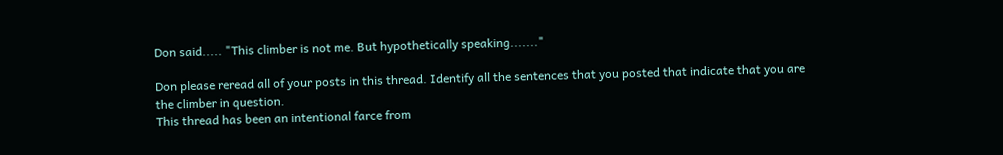Don said..... "This climber is not me. But hypothetically speaking......."

Don please reread all of your posts in this thread. Identify all the sentences that you posted that indicate that you are the climber in question.
This thread has been an intentional farce from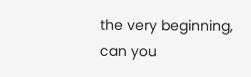the very beginning, can you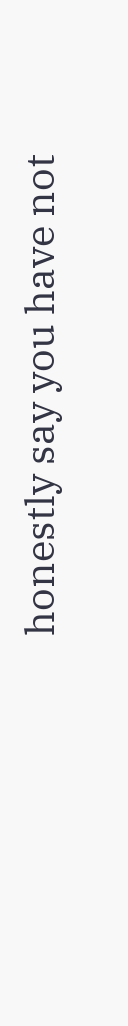honestly say you have not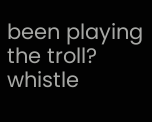been playing the troll? whistle